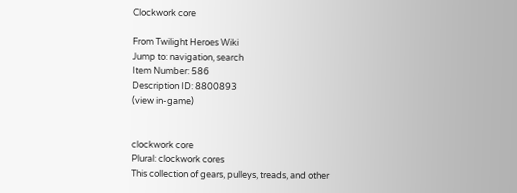Clockwork core

From Twilight Heroes Wiki
Jump to: navigation, search
Item Number: 586
Description ID: 8800893
(view in-game)


clockwork core
Plural: clockwork cores
This collection of gears, pulleys, treads, and other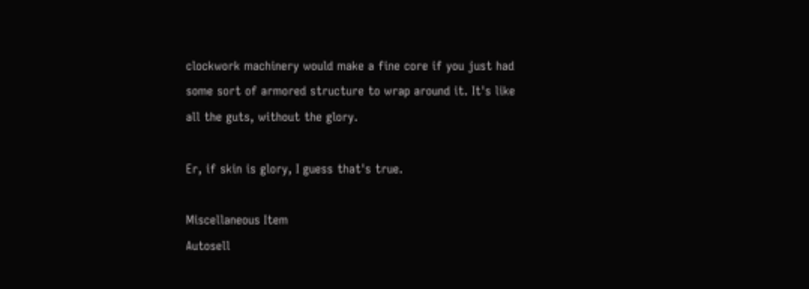clockwork machinery would make a fine core if you just had some sort of armored structure to wrap around it. It's like all the guts, without the glory.

Er, if skin is glory, I guess that's true.

Miscellaneous Item
Autosell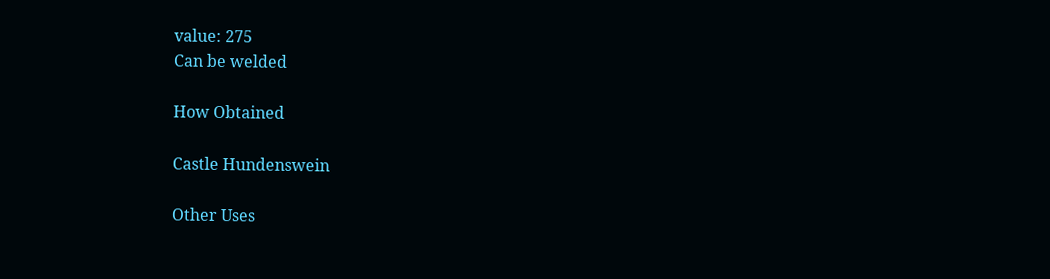value: 275
Can be welded

How Obtained

Castle Hundenswein

Other Uses